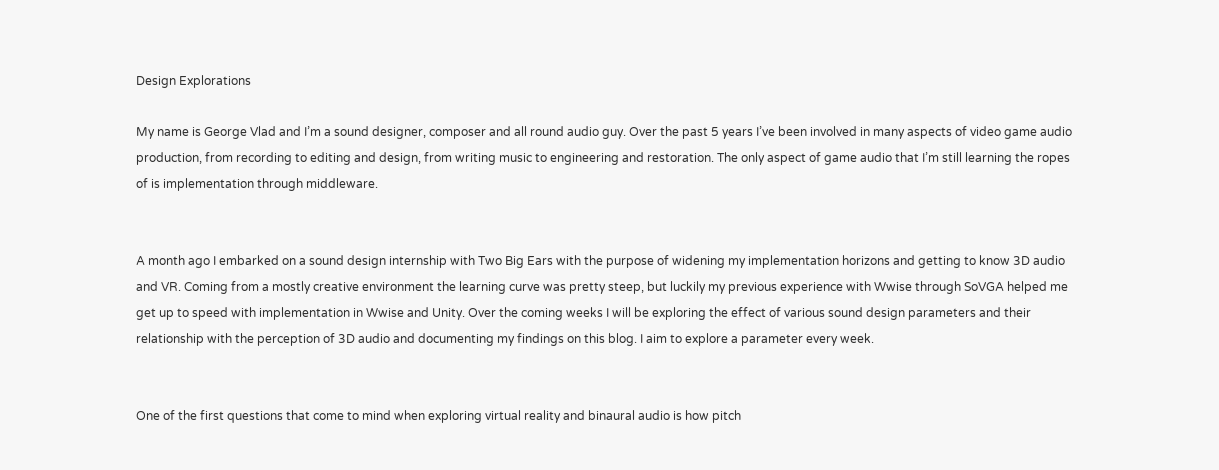Design Explorations

My name is George Vlad and I’m a sound designer, composer and all round audio guy. Over the past 5 years I’ve been involved in many aspects of video game audio production, from recording to editing and design, from writing music to engineering and restoration. The only aspect of game audio that I’m still learning the ropes of is implementation through middleware.


A month ago I embarked on a sound design internship with Two Big Ears with the purpose of widening my implementation horizons and getting to know 3D audio and VR. Coming from a mostly creative environment the learning curve was pretty steep, but luckily my previous experience with Wwise through SoVGA helped me get up to speed with implementation in Wwise and Unity. Over the coming weeks I will be exploring the effect of various sound design parameters and their relationship with the perception of 3D audio and documenting my findings on this blog. I aim to explore a parameter every week.


One of the first questions that come to mind when exploring virtual reality and binaural audio is how pitch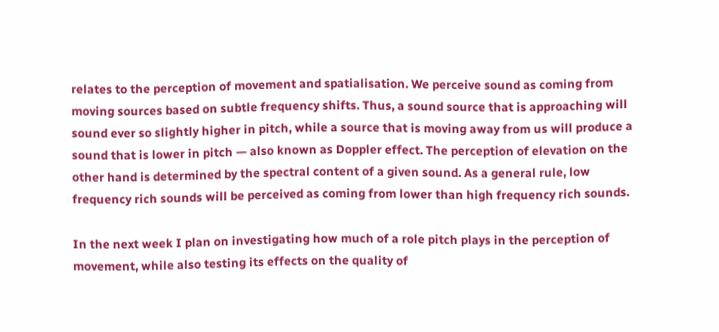relates to the perception of movement and spatialisation. We perceive sound as coming from moving sources based on subtle frequency shifts. Thus, a sound source that is approaching will sound ever so slightly higher in pitch, while a source that is moving away from us will produce a sound that is lower in pitch — also known as Doppler effect. The perception of elevation on the other hand is determined by the spectral content of a given sound. As a general rule, low frequency rich sounds will be perceived as coming from lower than high frequency rich sounds.

In the next week I plan on investigating how much of a role pitch plays in the perception of movement, while also testing its effects on the quality of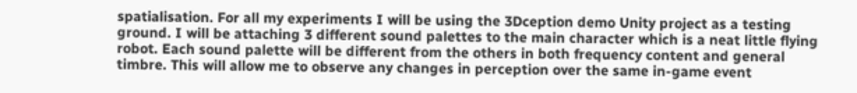spatialisation. For all my experiments I will be using the 3Dception demo Unity project as a testing ground. I will be attaching 3 different sound palettes to the main character which is a neat little flying robot. Each sound palette will be different from the others in both frequency content and general timbre. This will allow me to observe any changes in perception over the same in-game event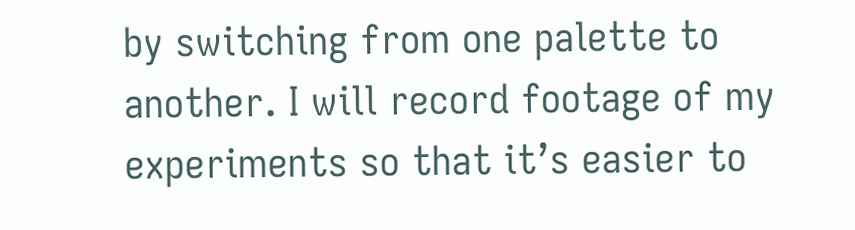by switching from one palette to another. I will record footage of my experiments so that it’s easier to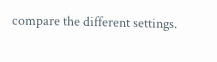compare the different settings.